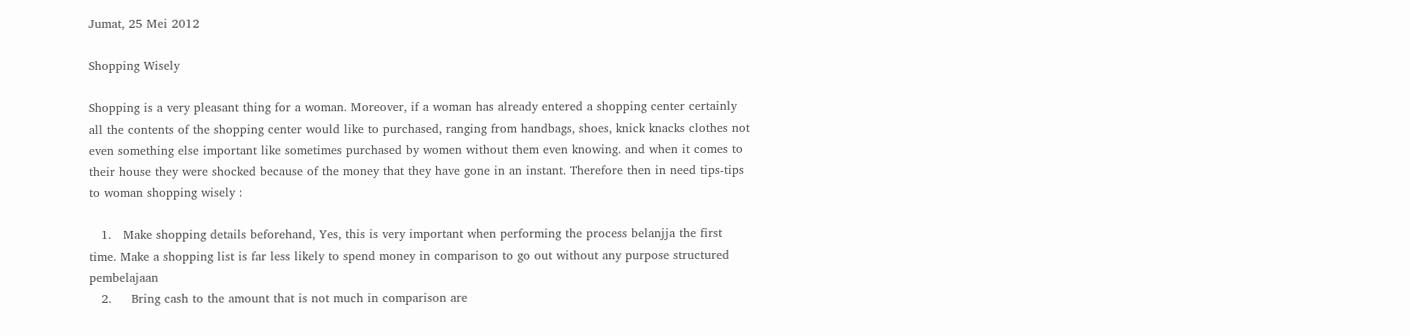Jumat, 25 Mei 2012

Shopping Wisely

Shopping is a very pleasant thing for a woman. Moreover, if a woman has already entered a shopping center certainly all the contents of the shopping center would like to purchased, ranging from handbags, shoes, knick knacks clothes not even something else important like sometimes purchased by women without them even knowing. and when it comes to their house they were shocked because of the money that they have gone in an instant. Therefore then in need tips-tips to woman shopping wisely :

   1.   Make shopping details beforehand, Yes, this is very important when performing the process belanjja the first time. Make a shopping list is far less likely to spend money in comparison to go out without any purpose structured pembelajaan
   2.     Bring cash to the amount that is not much in comparison are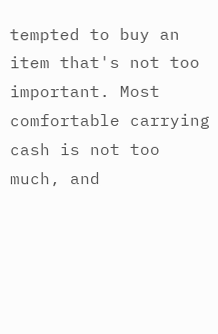tempted to buy an item that's not too important. Most comfortable carrying cash is not too much, and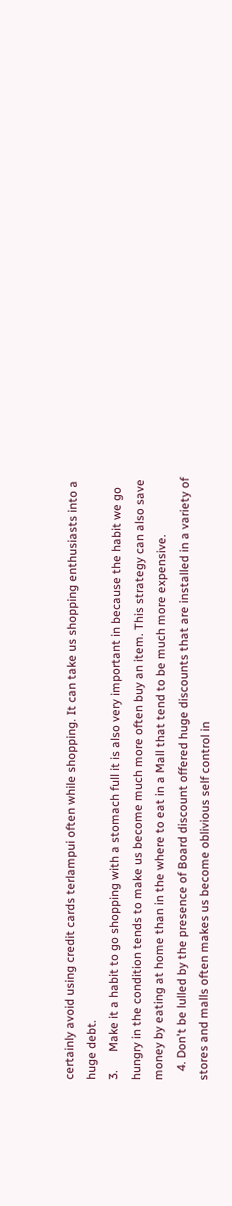certainly avoid using credit cards terlampui often while shopping. It can take us shopping enthusiasts into a huge debt.
3.      Make it a habit to go shopping with a stomach full it is also very important in because the habit we go hungry in the condition tends to make us become much more often buy an item. This strategy can also save money by eating at home than in the where to eat in a Mall that tend to be much more expensive.
   4. Don't be lulled by the presence of Board discount offered huge discounts that are installed in a variety of stores and malls often makes us become oblivious self control in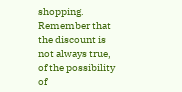shopping. Remember that the discount is not always true, of the possibility of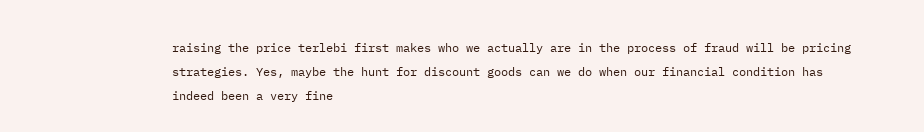raising the price terlebi first makes who we actually are in the process of fraud will be pricing strategies. Yes, maybe the hunt for discount goods can we do when our financial condition has indeed been a very fine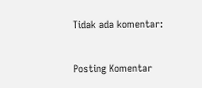Tidak ada komentar:

Posting Komentar